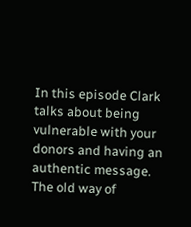In this episode Clark talks about being vulnerable with your donors and having an authentic message. The old way of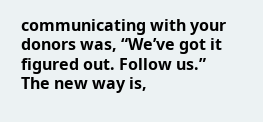communicating with your donors was, “We’ve got it figured out. Follow us.” The new way is,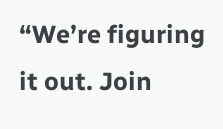“We’re figuring it out. Join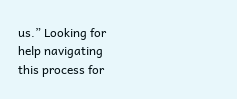us.” Looking for help navigating this process for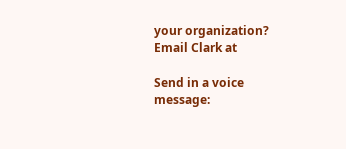your organization? Email Clark at

Send in a voice message: